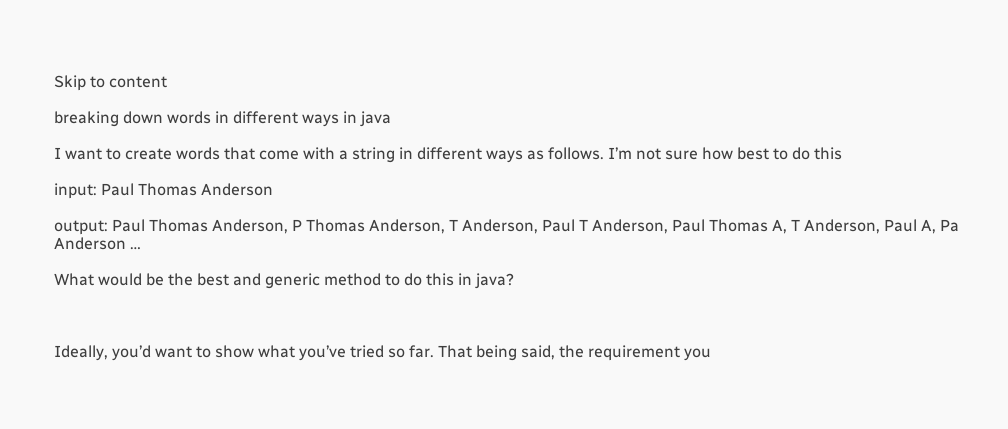Skip to content

breaking down words in different ways in java

I want to create words that come with a string in different ways as follows. I’m not sure how best to do this

input: Paul Thomas Anderson

output: Paul Thomas Anderson, P Thomas Anderson, T Anderson, Paul T Anderson, Paul Thomas A, T Anderson, Paul A, Pa Anderson …

What would be the best and generic method to do this in java?



Ideally, you’d want to show what you’ve tried so far. That being said, the requirement you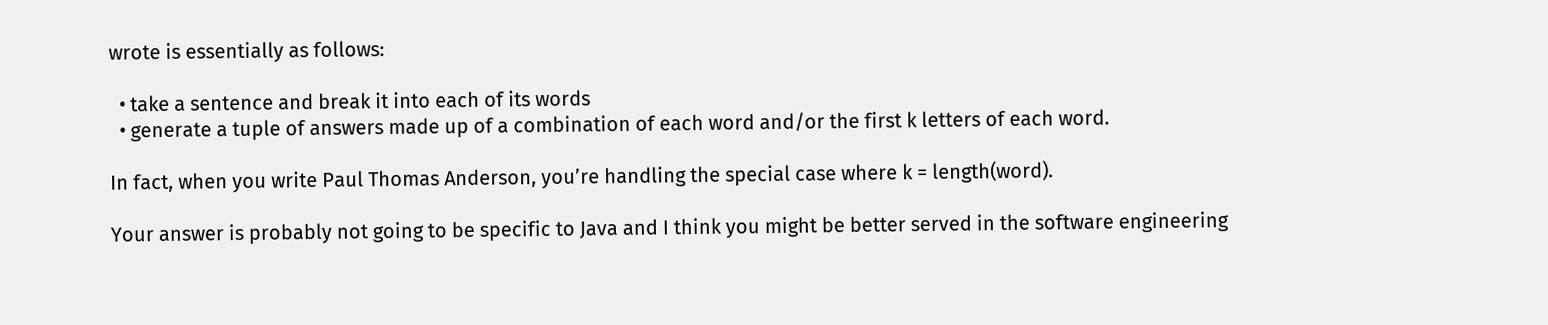wrote is essentially as follows:

  • take a sentence and break it into each of its words
  • generate a tuple of answers made up of a combination of each word and/or the first k letters of each word.

In fact, when you write Paul Thomas Anderson, you’re handling the special case where k = length(word).

Your answer is probably not going to be specific to Java and I think you might be better served in the software engineering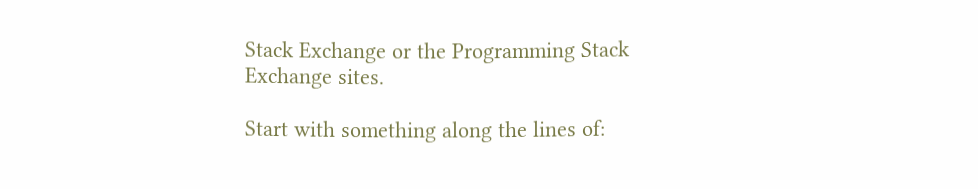Stack Exchange or the Programming Stack Exchange sites.

Start with something along the lines of: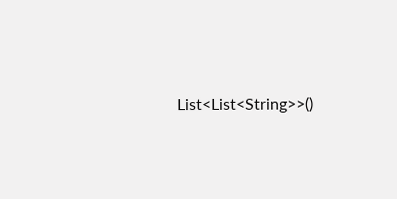List<List<String>>()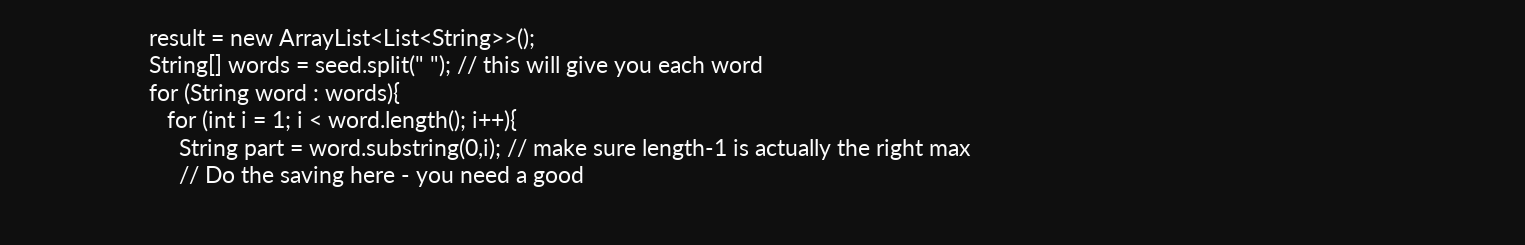result = new ArrayList<List<String>>();
String[] words = seed.split(" "); // this will give you each word
for (String word : words){
   for (int i = 1; i < word.length(); i++){
     String part = word.substring(0,i); // make sure length-1 is actually the right max
     // Do the saving here - you need a good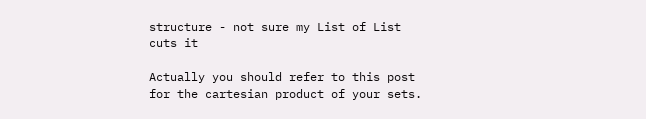structure - not sure my List of List cuts it

Actually you should refer to this post for the cartesian product of your sets.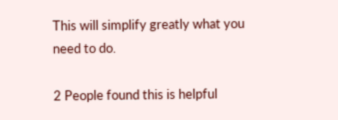This will simplify greatly what you need to do.

2 People found this is helpful